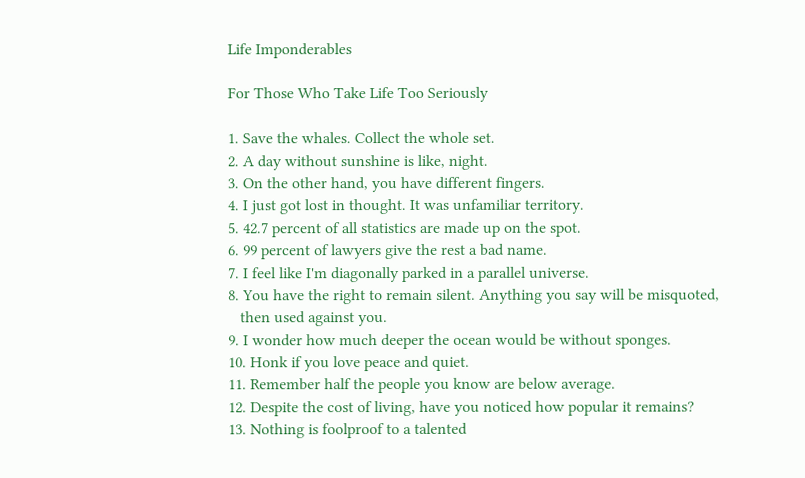Life Imponderables

For Those Who Take Life Too Seriously

1. Save the whales. Collect the whole set.
2. A day without sunshine is like, night.
3. On the other hand, you have different fingers.
4. I just got lost in thought. It was unfamiliar territory.
5. 42.7 percent of all statistics are made up on the spot.
6. 99 percent of lawyers give the rest a bad name.
7. I feel like I'm diagonally parked in a parallel universe.
8. You have the right to remain silent. Anything you say will be misquoted,
   then used against you.
9. I wonder how much deeper the ocean would be without sponges.
10. Honk if you love peace and quiet.
11. Remember half the people you know are below average.
12. Despite the cost of living, have you noticed how popular it remains?
13. Nothing is foolproof to a talented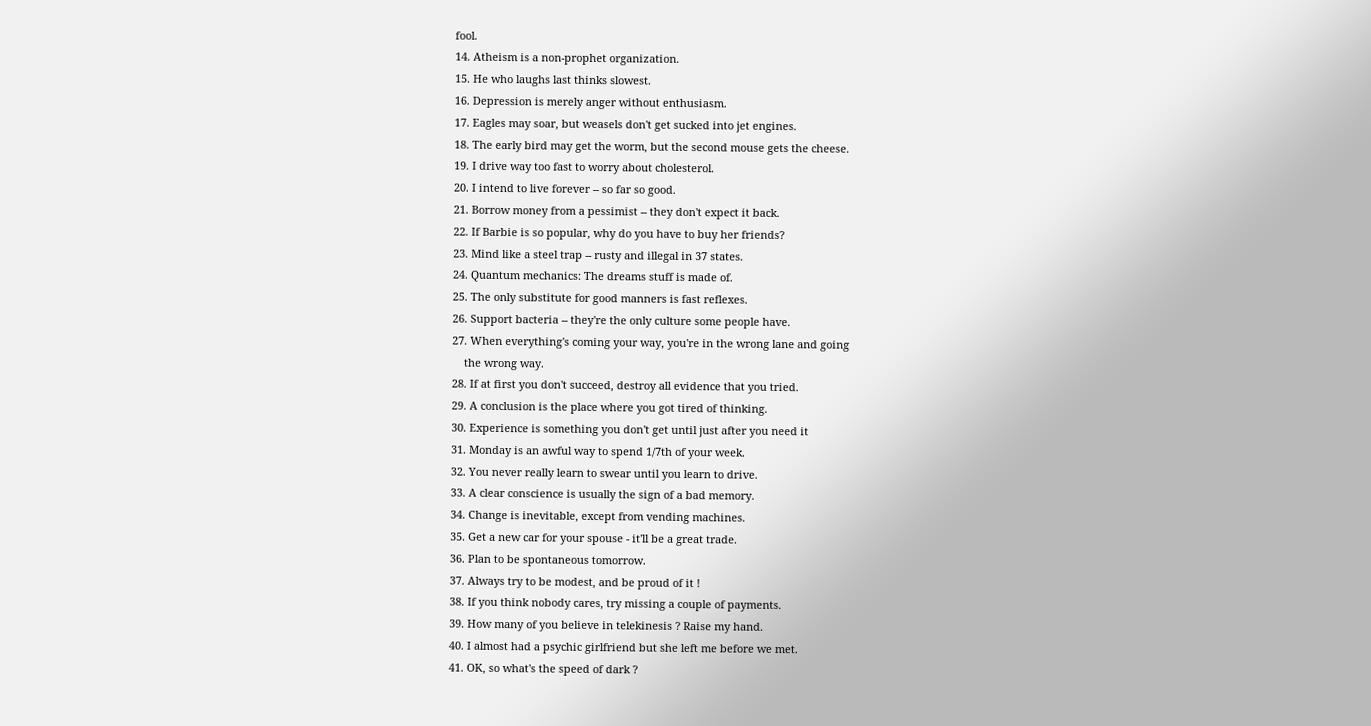fool.
14. Atheism is a non-prophet organization.
15. He who laughs last thinks slowest.
16. Depression is merely anger without enthusiasm.
17. Eagles may soar, but weasels don't get sucked into jet engines.
18. The early bird may get the worm, but the second mouse gets the cheese.
19. I drive way too fast to worry about cholesterol.
20. I intend to live forever -- so far so good.
21. Borrow money from a pessimist -- they don't expect it back.
22. If Barbie is so popular, why do you have to buy her friends?
23. Mind like a steel trap -- rusty and illegal in 37 states.
24. Quantum mechanics: The dreams stuff is made of.
25. The only substitute for good manners is fast reflexes.
26. Support bacteria -- they're the only culture some people have.
27. When everything's coming your way, you're in the wrong lane and going
    the wrong way.
28. If at first you don't succeed, destroy all evidence that you tried.
29. A conclusion is the place where you got tired of thinking.
30. Experience is something you don't get until just after you need it
31. Monday is an awful way to spend 1/7th of your week.
32. You never really learn to swear until you learn to drive.
33. A clear conscience is usually the sign of a bad memory.
34. Change is inevitable, except from vending machines.
35. Get a new car for your spouse - it'll be a great trade.
36. Plan to be spontaneous tomorrow.
37. Always try to be modest, and be proud of it !
38. If you think nobody cares, try missing a couple of payments.
39. How many of you believe in telekinesis ? Raise my hand.
40. I almost had a psychic girlfriend but she left me before we met.
41. OK, so what's the speed of dark ?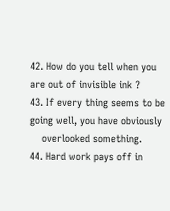42. How do you tell when you are out of invisible ink ?
43. If every thing seems to be going well, you have obviously
    overlooked something.
44. Hard work pays off in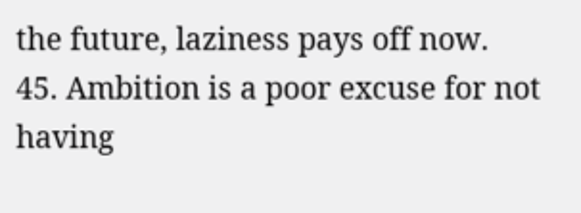the future, laziness pays off now.
45. Ambition is a poor excuse for not having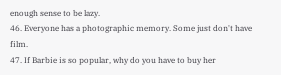enough sense to be lazy.
46. Everyone has a photographic memory. Some just don't have film.
47. If Barbie is so popular, why do you have to buy her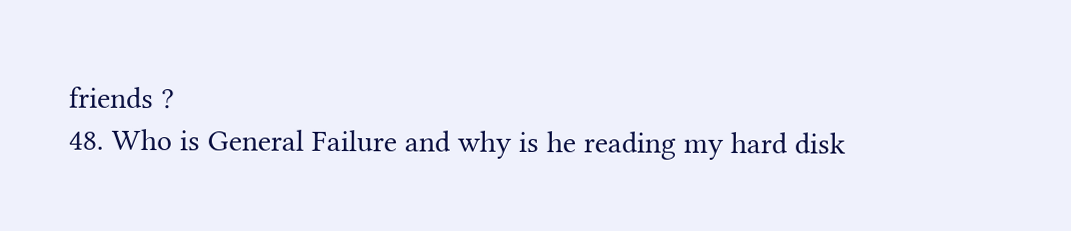friends ?
48. Who is General Failure and why is he reading my hard disk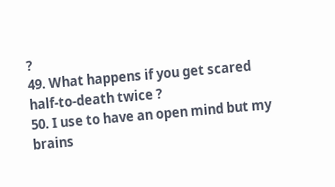?
49. What happens if you get scared half-to-death twice ?
50. I use to have an open mind but my brains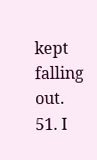kept falling out.
51. I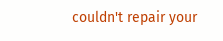couldn't repair your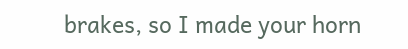brakes, so I made your horn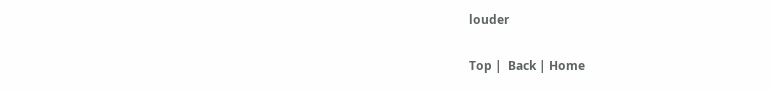louder

Top |  Back | Home